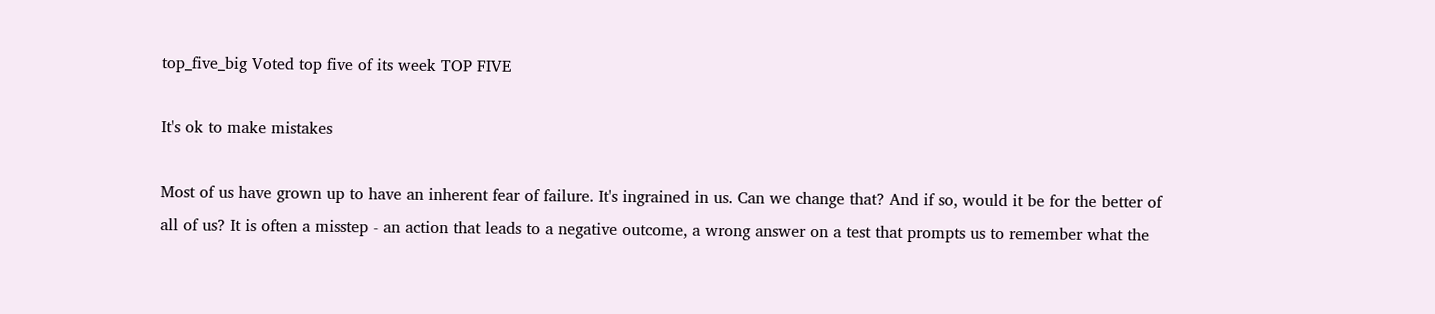top_five_big Voted top five of its week TOP FIVE

It's ok to make mistakes

Most of us have grown up to have an inherent fear of failure. It's ingrained in us. Can we change that? And if so, would it be for the better of all of us? It is often a misstep - an action that leads to a negative outcome, a wrong answer on a test that prompts us to remember what the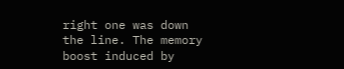right one was down the line. The memory boost induced by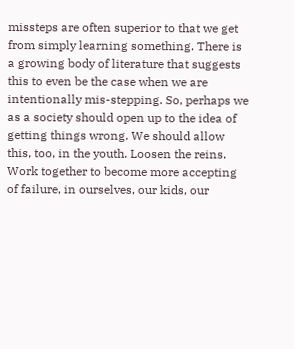missteps are often superior to that we get from simply learning something. There is a growing body of literature that suggests this to even be the case when we are intentionally mis-stepping. So, perhaps we as a society should open up to the idea of getting things wrong. We should allow this, too, in the youth. Loosen the reins. Work together to become more accepting of failure, in ourselves, our kids, our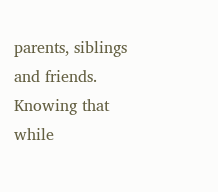parents, siblings and friends. Knowing that while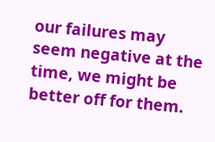our failures may seem negative at the time, we might be better off for them.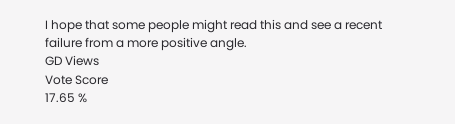I hope that some people might read this and see a recent failure from a more positive angle.
GD Views
Vote Score
17.65 %